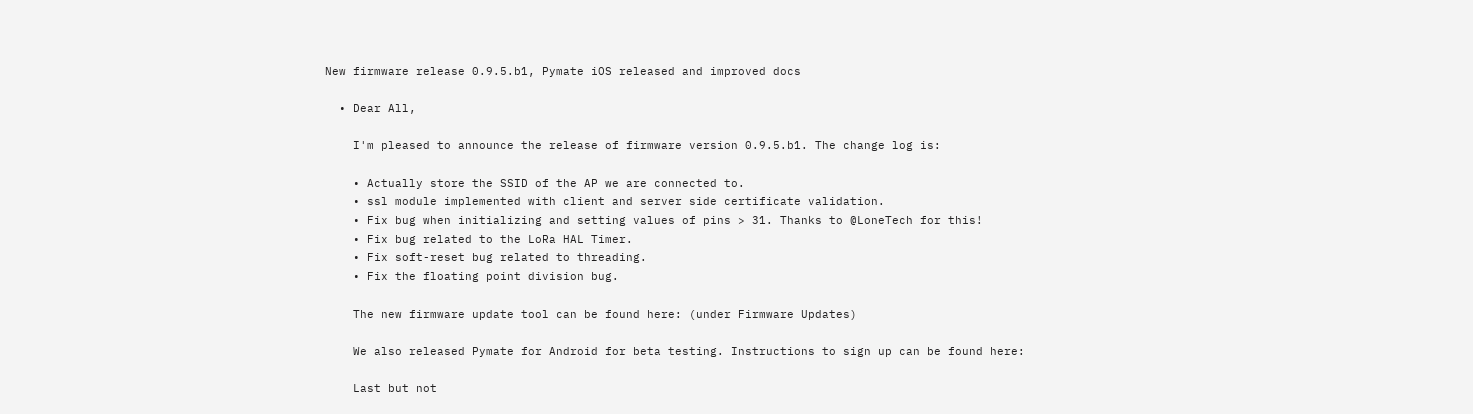New firmware release 0.9.5.b1, Pymate iOS released and improved docs

  • Dear All,

    I'm pleased to announce the release of firmware version 0.9.5.b1. The change log is:

    • Actually store the SSID of the AP we are connected to.
    • ssl module implemented with client and server side certificate validation.
    • Fix bug when initializing and setting values of pins > 31. Thanks to @LoneTech for this!
    • Fix bug related to the LoRa HAL Timer.
    • Fix soft-reset bug related to threading.
    • Fix the floating point division bug.

    The new firmware update tool can be found here: (under Firmware Updates)

    We also released Pymate for Android for beta testing. Instructions to sign up can be found here:

    Last but not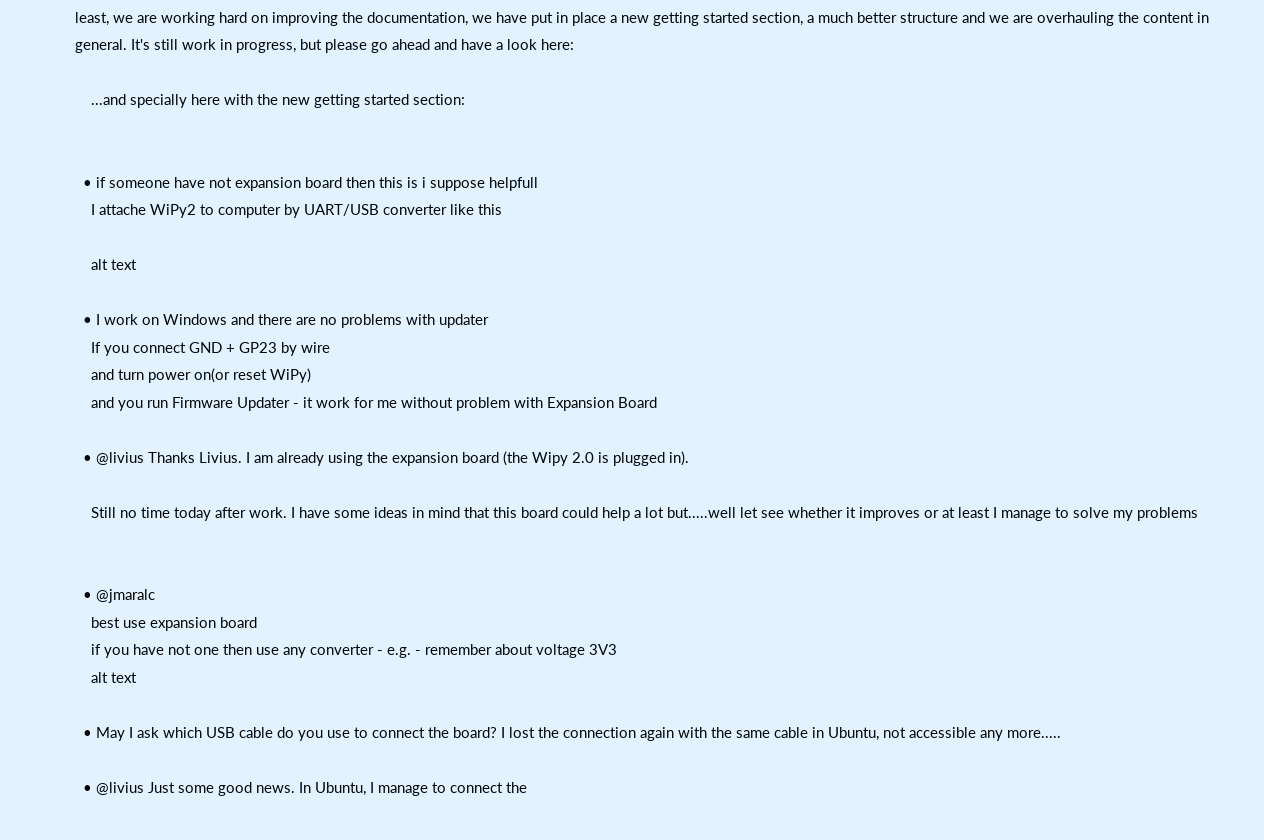least, we are working hard on improving the documentation, we have put in place a new getting started section, a much better structure and we are overhauling the content in general. It's still work in progress, but please go ahead and have a look here:

    ...and specially here with the new getting started section:


  • if someone have not expansion board then this is i suppose helpfull
    I attache WiPy2 to computer by UART/USB converter like this

    alt text

  • I work on Windows and there are no problems with updater
    If you connect GND + GP23 by wire
    and turn power on(or reset WiPy)
    and you run Firmware Updater - it work for me without problem with Expansion Board

  • @livius Thanks Livius. I am already using the expansion board (the Wipy 2.0 is plugged in).

    Still no time today after work. I have some ideas in mind that this board could help a lot but.....well let see whether it improves or at least I manage to solve my problems


  • @jmaralc
    best use expansion board
    if you have not one then use any converter - e.g. - remember about voltage 3V3
    alt text

  • May I ask which USB cable do you use to connect the board? I lost the connection again with the same cable in Ubuntu, not accessible any more.....

  • @livius Just some good news. In Ubuntu, I manage to connect the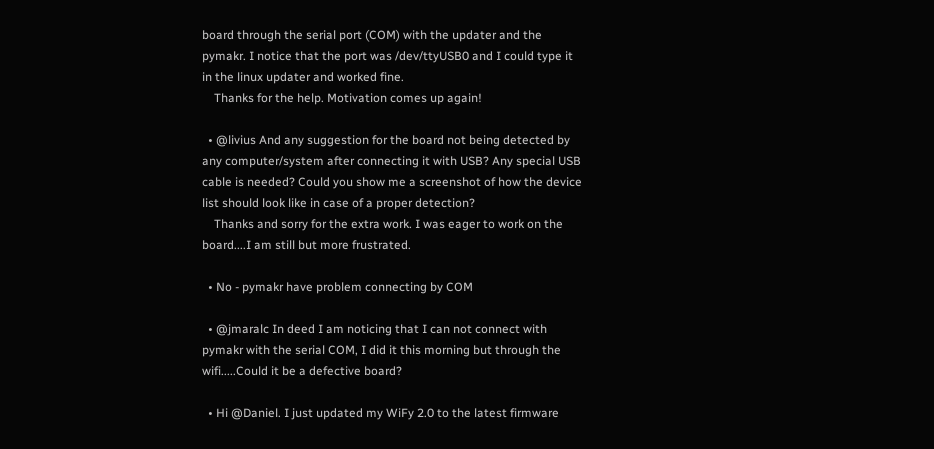board through the serial port (COM) with the updater and the pymakr. I notice that the port was /dev/ttyUSB0 and I could type it in the linux updater and worked fine.
    Thanks for the help. Motivation comes up again!

  • @livius And any suggestion for the board not being detected by any computer/system after connecting it with USB? Any special USB cable is needed? Could you show me a screenshot of how the device list should look like in case of a proper detection?
    Thanks and sorry for the extra work. I was eager to work on the board....I am still but more frustrated.

  • No - pymakr have problem connecting by COM

  • @jmaralc In deed I am noticing that I can not connect with pymakr with the serial COM, I did it this morning but through the wifi.....Could it be a defective board?

  • Hi @Daniel. I just updated my WiFy 2.0 to the latest firmware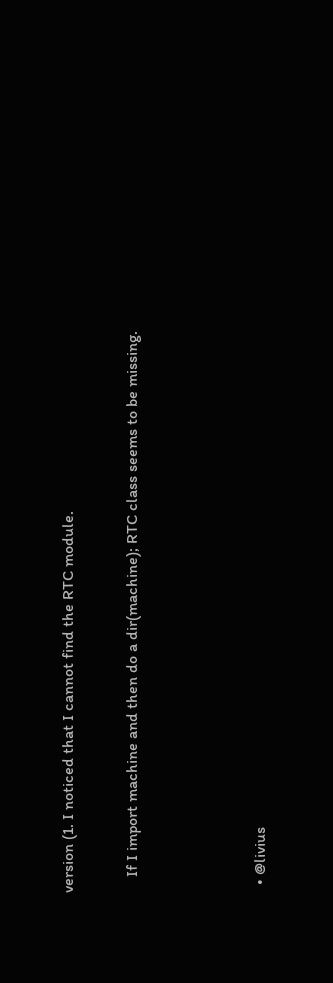version (1. I noticed that I cannot find the RTC module.

    If I import machine and then do a dir(machine); RTC class seems to be missing.



  • @livius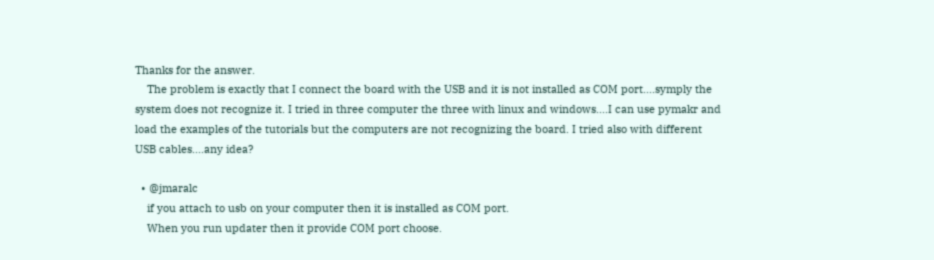Thanks for the answer.
    The problem is exactly that I connect the board with the USB and it is not installed as COM port....symply the system does not recognize it. I tried in three computer the three with linux and windows....I can use pymakr and load the examples of the tutorials but the computers are not recognizing the board. I tried also with different USB cables....any idea?

  • @jmaralc
    if you attach to usb on your computer then it is installed as COM port.
    When you run updater then it provide COM port choose.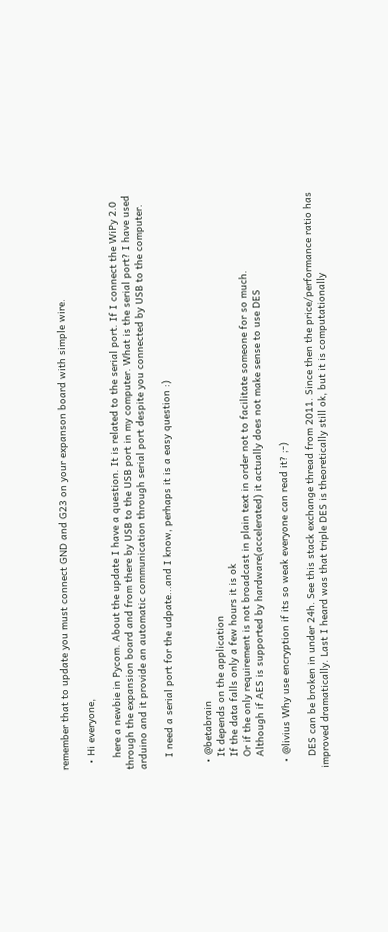remember that to update you must connect GND and G23 on your expanson board with simple wire.

  • Hi everyone,

    here a newbie in Pycom. About the update I have a question. It is related to the serial port. If I connect the WiPy 2.0 through the expansion board and from there by USB to the USB port in my computer. What is the serial port? I have used arduino and it provide an automatic communication through serial port despite you connected by USB to the computer.

    I need a serial port for the udpate...and I know, perhaps it is a easy question :)


  • @betabrain
    It depends on the application
    If the data falls only a few hours it is ok
    Or if the only requirement is not broadcast in plain text in order not to facilitate someone for so much.
    Although if AES is supported by hardware(accelerated) it actually does not make sense to use DES

  • @livius Why use encryption if its so weak everyone can read it? ;-)

    DES can be broken in under 24h. See this stack exchange thread from 2011. Since then the price/performance ratio has improved dramatically. Last I heard was that triple DES is theoretically still ok, but it is computationally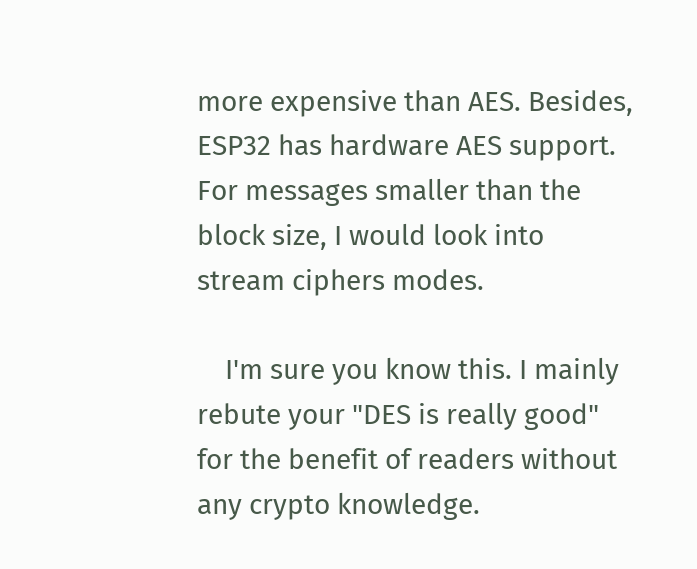more expensive than AES. Besides, ESP32 has hardware AES support. For messages smaller than the block size, I would look into stream ciphers modes.

    I'm sure you know this. I mainly rebute your "DES is really good" for the benefit of readers without any crypto knowledge.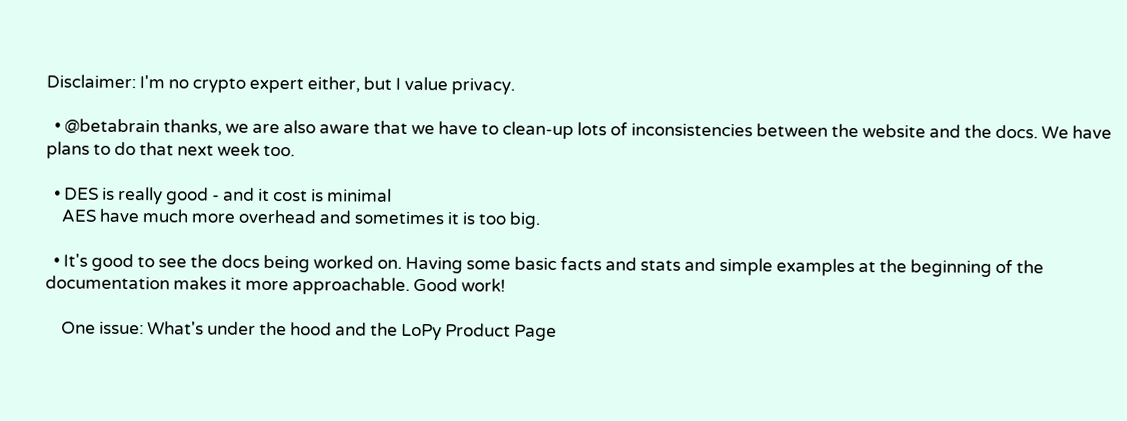Disclaimer: I'm no crypto expert either, but I value privacy.

  • @betabrain thanks, we are also aware that we have to clean-up lots of inconsistencies between the website and the docs. We have plans to do that next week too.

  • DES is really good - and it cost is minimal
    AES have much more overhead and sometimes it is too big.

  • It's good to see the docs being worked on. Having some basic facts and stats and simple examples at the beginning of the documentation makes it more approachable. Good work!

    One issue: What's under the hood and the LoPy Product Page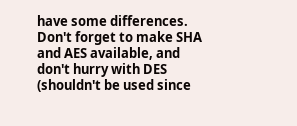have some differences. Don't forget to make SHA and AES available, and don't hurry with DES (shouldn't be used since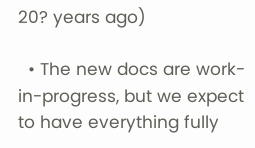20? years ago)

  • The new docs are work-in-progress, but we expect to have everything fully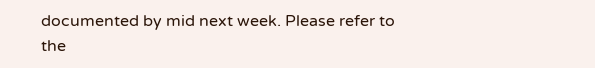documented by mid next week. Please refer to the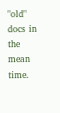"old" docs in the mean time.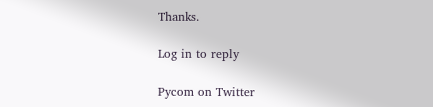Thanks.

Log in to reply

Pycom on Twitter